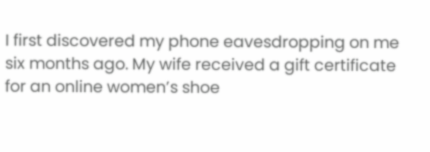I first discovered my phone eavesdropping on me six months ago. My wife received a gift certificate for an online women’s shoe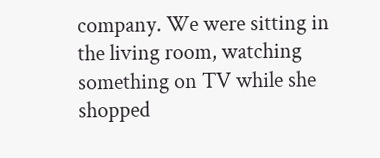company. We were sitting in the living room, watching something on TV while she shopped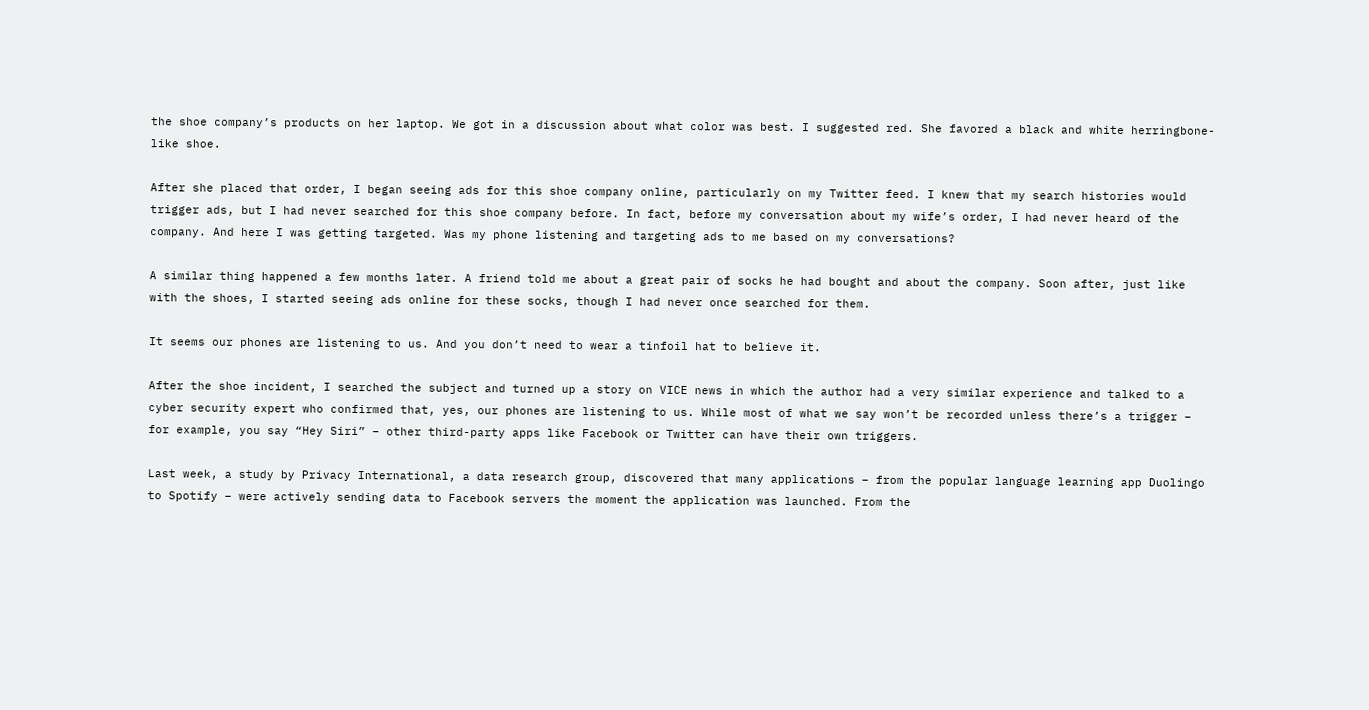the shoe company’s products on her laptop. We got in a discussion about what color was best. I suggested red. She favored a black and white herringbone-like shoe.

After she placed that order, I began seeing ads for this shoe company online, particularly on my Twitter feed. I knew that my search histories would trigger ads, but I had never searched for this shoe company before. In fact, before my conversation about my wife’s order, I had never heard of the company. And here I was getting targeted. Was my phone listening and targeting ads to me based on my conversations?

A similar thing happened a few months later. A friend told me about a great pair of socks he had bought and about the company. Soon after, just like with the shoes, I started seeing ads online for these socks, though I had never once searched for them.

It seems our phones are listening to us. And you don’t need to wear a tinfoil hat to believe it.

After the shoe incident, I searched the subject and turned up a story on VICE news in which the author had a very similar experience and talked to a cyber security expert who confirmed that, yes, our phones are listening to us. While most of what we say won’t be recorded unless there’s a trigger – for example, you say “Hey Siri” – other third-party apps like Facebook or Twitter can have their own triggers.

Last week, a study by Privacy International, a data research group, discovered that many applications – from the popular language learning app Duolingo to Spotify – were actively sending data to Facebook servers the moment the application was launched. From the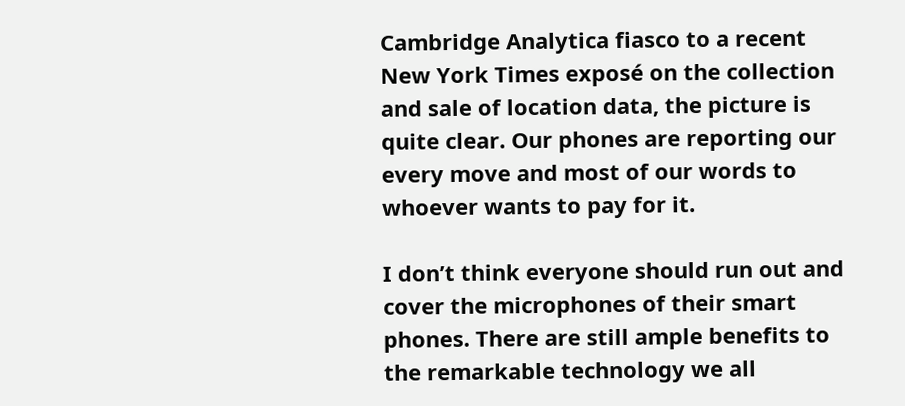Cambridge Analytica fiasco to a recent New York Times exposé on the collection and sale of location data, the picture is quite clear. Our phones are reporting our every move and most of our words to whoever wants to pay for it.

I don’t think everyone should run out and cover the microphones of their smart phones. There are still ample benefits to the remarkable technology we all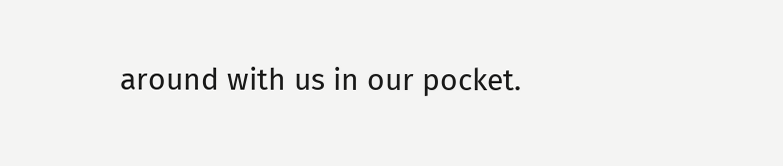around with us in our pocket.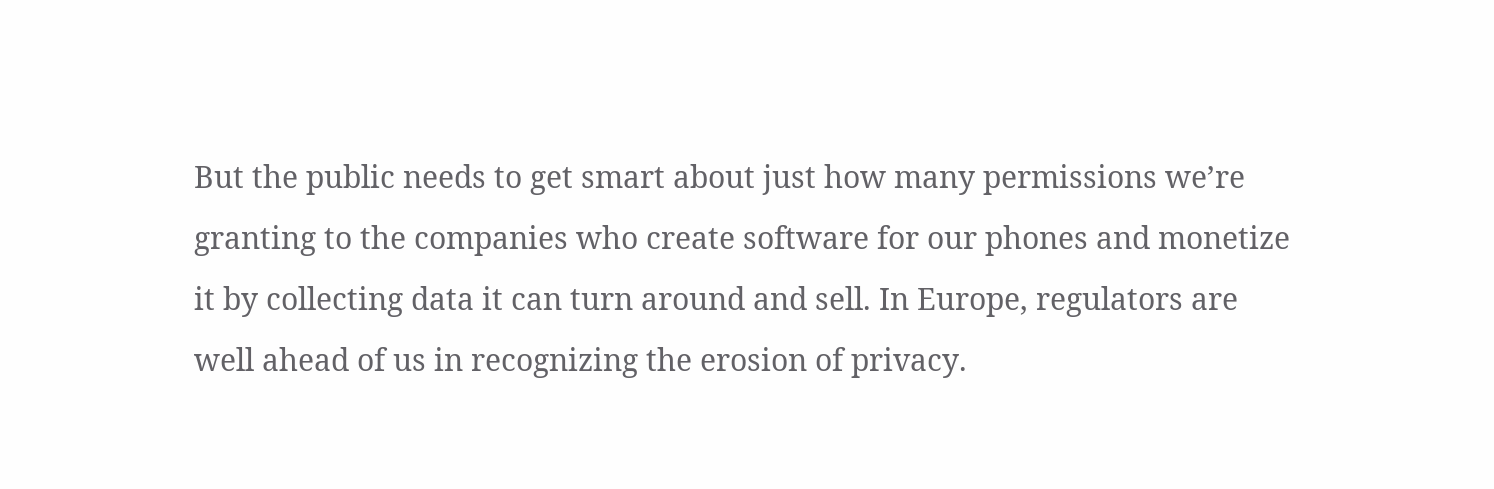But the public needs to get smart about just how many permissions we’re granting to the companies who create software for our phones and monetize it by collecting data it can turn around and sell. In Europe, regulators are well ahead of us in recognizing the erosion of privacy.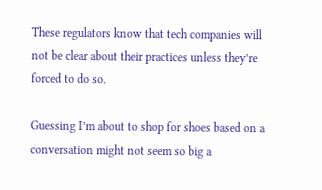These regulators know that tech companies will not be clear about their practices unless they’re forced to do so.

Guessing I’m about to shop for shoes based on a conversation might not seem so big a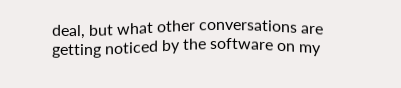deal, but what other conversations are getting noticed by the software on my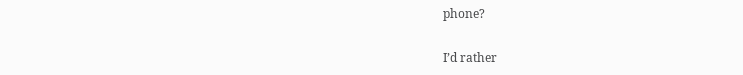phone?

I’d rather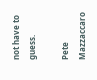not have to guess.

Pete Mazzaccaro